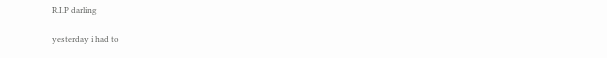R.I.P darling

yesterday i had to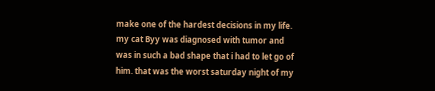make one of the hardest decisions in my life. my cat Byy was diagnosed with tumor and was in such a bad shape that i had to let go of him. that was the worst saturday night of my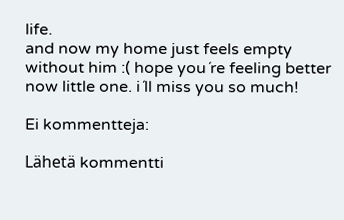life.
and now my home just feels empty without him :( hope you´re feeling better now little one. i´ll miss you so much!

Ei kommentteja:

Lähetä kommentti